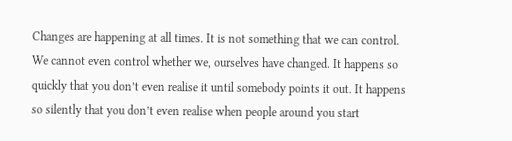Changes are happening at all times. It is not something that we can control. We cannot even control whether we, ourselves have changed. It happens so quickly that you don’t even realise it until somebody points it out. It happens so silently that you don’t even realise when people around you start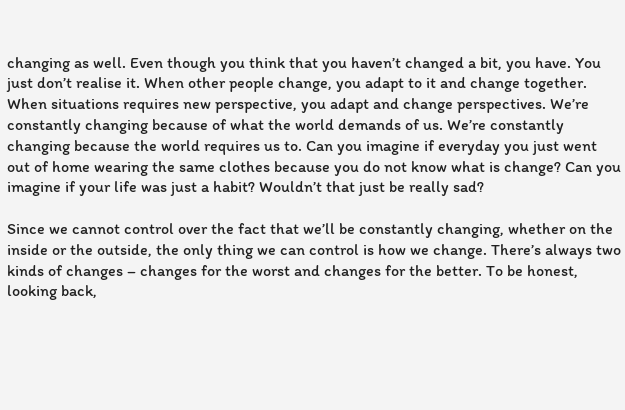changing as well. Even though you think that you haven’t changed a bit, you have. You just don’t realise it. When other people change, you adapt to it and change together. When situations requires new perspective, you adapt and change perspectives. We’re constantly changing because of what the world demands of us. We’re constantly changing because the world requires us to. Can you imagine if everyday you just went out of home wearing the same clothes because you do not know what is change? Can you imagine if your life was just a habit? Wouldn’t that just be really sad?

Since we cannot control over the fact that we’ll be constantly changing, whether on the inside or the outside, the only thing we can control is how we change. There’s always two kinds of changes – changes for the worst and changes for the better. To be honest, looking back,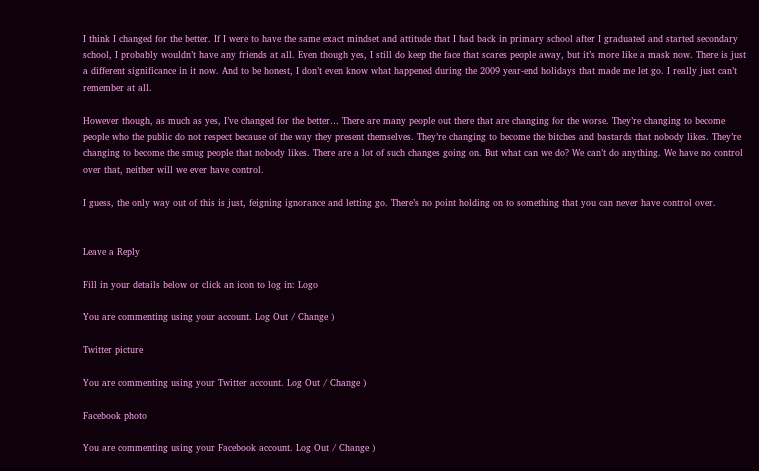I think I changed for the better. If I were to have the same exact mindset and attitude that I had back in primary school after I graduated and started secondary school, I probably wouldn’t have any friends at all. Even though yes, I still do keep the face that scares people away, but it’s more like a mask now. There is just a different significance in it now. And to be honest, I don’t even know what happened during the 2009 year-end holidays that made me let go. I really just can’t remember at all.

However though, as much as yes, I’ve changed for the better… There are many people out there that are changing for the worse. They’re changing to become people who the public do not respect because of the way they present themselves. They’re changing to become the bitches and bastards that nobody likes. They’re changing to become the smug people that nobody likes. There are a lot of such changes going on. But what can we do? We can’t do anything. We have no control over that, neither will we ever have control.

I guess, the only way out of this is just, feigning ignorance and letting go. There’s no point holding on to something that you can never have control over.


Leave a Reply

Fill in your details below or click an icon to log in: Logo

You are commenting using your account. Log Out / Change )

Twitter picture

You are commenting using your Twitter account. Log Out / Change )

Facebook photo

You are commenting using your Facebook account. Log Out / Change )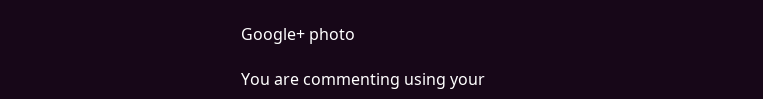Google+ photo

You are commenting using your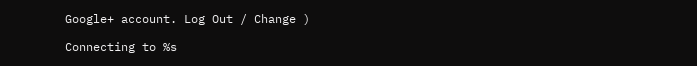Google+ account. Log Out / Change )

Connecting to %s